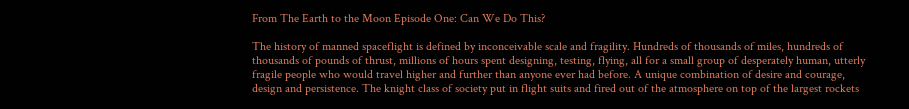From The Earth to the Moon Episode One: Can We Do This?

The history of manned spaceflight is defined by inconceivable scale and fragility. Hundreds of thousands of miles, hundreds of thousands of pounds of thrust, millions of hours spent designing, testing, flying, all for a small group of desperately human, utterly fragile people who would travel higher and further than anyone ever had before. A unique combination of desire and courage, design and persistence. The knight class of society put in flight suits and fired out of the atmosphere on top of the largest rockets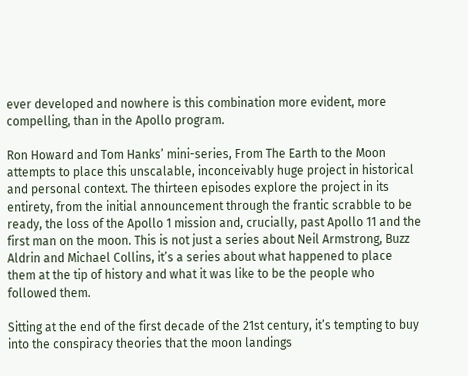ever developed and nowhere is this combination more evident, more compelling, than in the Apollo program.

Ron Howard and Tom Hanks’ mini-series, From The Earth to the Moon attempts to place this unscalable, inconceivably huge project in historical and personal context. The thirteen episodes explore the project in its entirety, from the initial announcement through the frantic scrabble to be ready, the loss of the Apollo 1 mission and, crucially, past Apollo 11 and the first man on the moon. This is not just a series about Neil Armstrong, Buzz Aldrin and Michael Collins, it’s a series about what happened to place them at the tip of history and what it was like to be the people who followed them.

Sitting at the end of the first decade of the 21st century, it’s tempting to buy into the conspiracy theories that the moon landings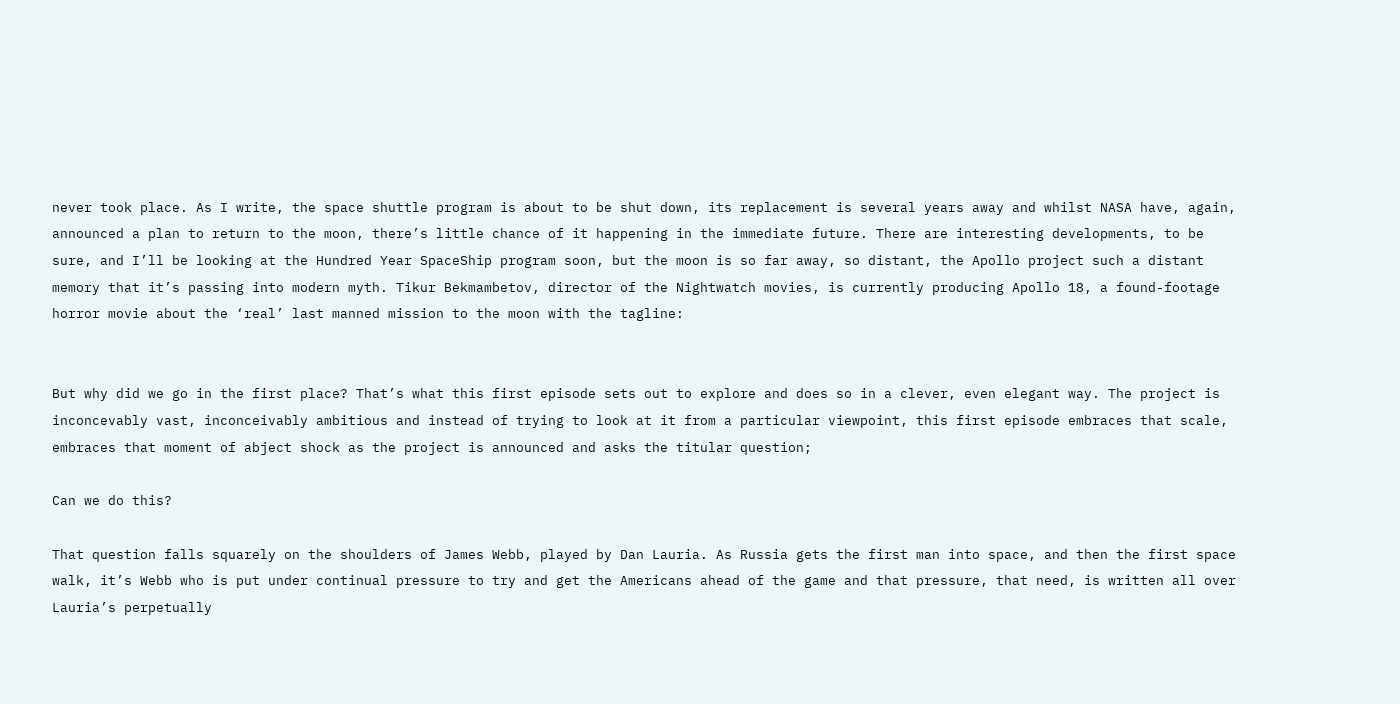never took place. As I write, the space shuttle program is about to be shut down, its replacement is several years away and whilst NASA have, again, announced a plan to return to the moon, there’s little chance of it happening in the immediate future. There are interesting developments, to be sure, and I’ll be looking at the Hundred Year SpaceShip program soon, but the moon is so far away, so distant, the Apollo project such a distant memory that it’s passing into modern myth. Tikur Bekmambetov, director of the Nightwatch movies, is currently producing Apollo 18, a found-footage horror movie about the ‘real’ last manned mission to the moon with the tagline:


But why did we go in the first place? That’s what this first episode sets out to explore and does so in a clever, even elegant way. The project is inconcevably vast, inconceivably ambitious and instead of trying to look at it from a particular viewpoint, this first episode embraces that scale, embraces that moment of abject shock as the project is announced and asks the titular question;

Can we do this?

That question falls squarely on the shoulders of James Webb, played by Dan Lauria. As Russia gets the first man into space, and then the first space walk, it’s Webb who is put under continual pressure to try and get the Americans ahead of the game and that pressure, that need, is written all over Lauria’s perpetually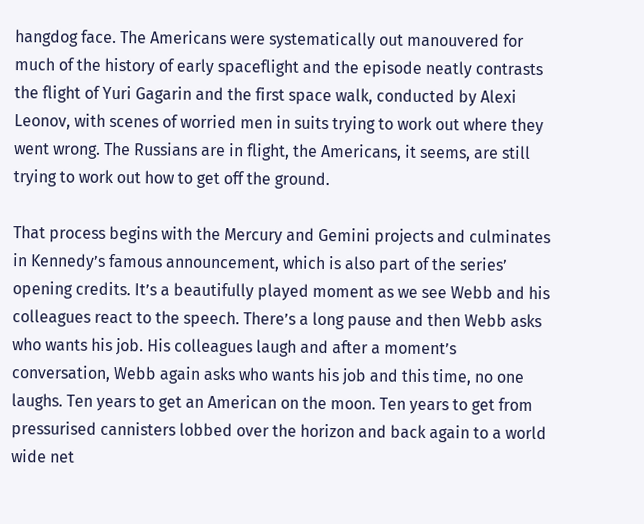hangdog face. The Americans were systematically out manouvered for much of the history of early spaceflight and the episode neatly contrasts the flight of Yuri Gagarin and the first space walk, conducted by Alexi Leonov, with scenes of worried men in suits trying to work out where they went wrong. The Russians are in flight, the Americans, it seems, are still trying to work out how to get off the ground.

That process begins with the Mercury and Gemini projects and culminates in Kennedy’s famous announcement, which is also part of the series’ opening credits. It’s a beautifully played moment as we see Webb and his colleagues react to the speech. There’s a long pause and then Webb asks who wants his job. His colleagues laugh and after a moment’s conversation, Webb again asks who wants his job and this time, no one laughs. Ten years to get an American on the moon. Ten years to get from pressurised cannisters lobbed over the horizon and back again to a world wide net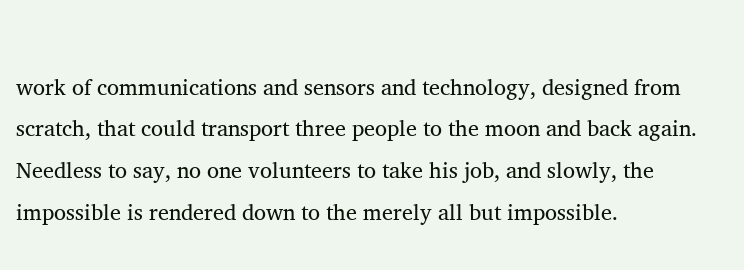work of communications and sensors and technology, designed from scratch, that could transport three people to the moon and back again. Needless to say, no one volunteers to take his job, and slowly, the impossible is rendered down to the merely all but impossible.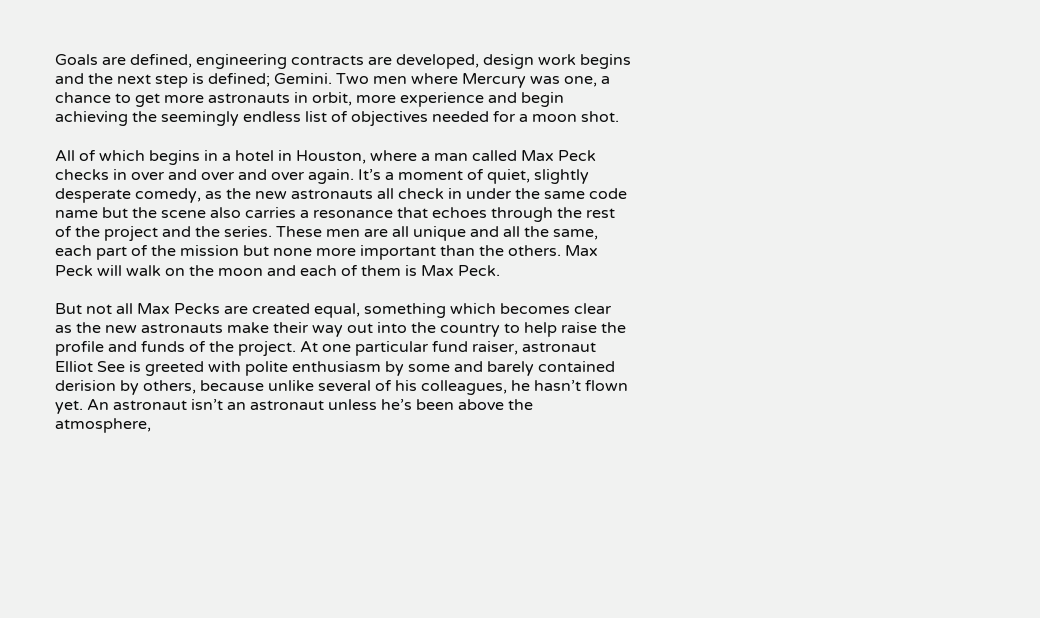Goals are defined, engineering contracts are developed, design work begins and the next step is defined; Gemini. Two men where Mercury was one, a chance to get more astronauts in orbit, more experience and begin achieving the seemingly endless list of objectives needed for a moon shot.

All of which begins in a hotel in Houston, where a man called Max Peck checks in over and over and over again. It’s a moment of quiet, slightly desperate comedy, as the new astronauts all check in under the same code name but the scene also carries a resonance that echoes through the rest of the project and the series. These men are all unique and all the same, each part of the mission but none more important than the others. Max Peck will walk on the moon and each of them is Max Peck.

But not all Max Pecks are created equal, something which becomes clear as the new astronauts make their way out into the country to help raise the profile and funds of the project. At one particular fund raiser, astronaut Elliot See is greeted with polite enthusiasm by some and barely contained derision by others, because unlike several of his colleagues, he hasn’t flown yet. An astronaut isn’t an astronaut unless he’s been above the atmosphere,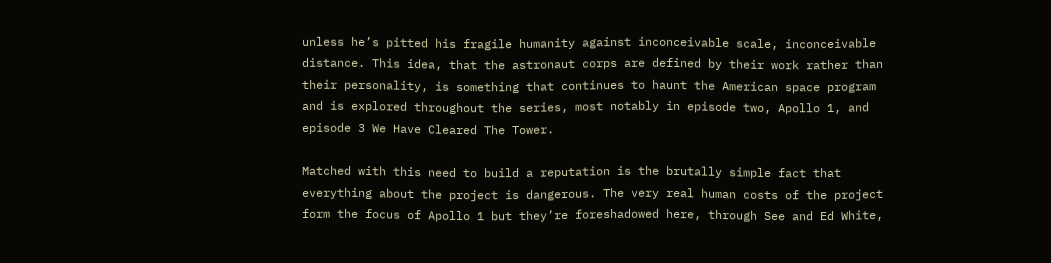unless he’s pitted his fragile humanity against inconceivable scale, inconceivable distance. This idea, that the astronaut corps are defined by their work rather than their personality, is something that continues to haunt the American space program and is explored throughout the series, most notably in episode two, Apollo 1, and episode 3 We Have Cleared The Tower.

Matched with this need to build a reputation is the brutally simple fact that everything about the project is dangerous. The very real human costs of the project form the focus of Apollo 1 but they’re foreshadowed here, through See and Ed White,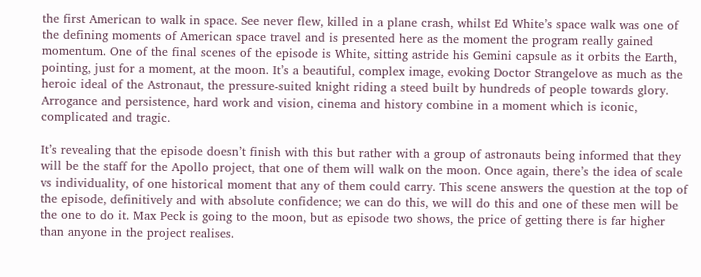the first American to walk in space. See never flew, killed in a plane crash, whilst Ed White’s space walk was one of the defining moments of American space travel and is presented here as the moment the program really gained momentum. One of the final scenes of the episode is White, sitting astride his Gemini capsule as it orbits the Earth, pointing, just for a moment, at the moon. It’s a beautiful, complex image, evoking Doctor Strangelove as much as the heroic ideal of the Astronaut, the pressure-suited knight riding a steed built by hundreds of people towards glory. Arrogance and persistence, hard work and vision, cinema and history combine in a moment which is iconic, complicated and tragic.

It’s revealing that the episode doesn’t finish with this but rather with a group of astronauts being informed that they will be the staff for the Apollo project, that one of them will walk on the moon. Once again, there’s the idea of scale vs individuality, of one historical moment that any of them could carry. This scene answers the question at the top of the episode, definitively and with absolute confidence; we can do this, we will do this and one of these men will be the one to do it. Max Peck is going to the moon, but as episode two shows, the price of getting there is far higher than anyone in the project realises.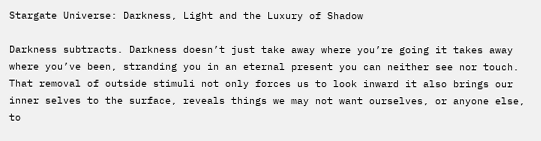Stargate Universe: Darkness, Light and the Luxury of Shadow

Darkness subtracts. Darkness doesn’t just take away where you’re going it takes away where you’ve been, stranding you in an eternal present you can neither see nor touch. That removal of outside stimuli not only forces us to look inward it also brings our inner selves to the surface, reveals things we may not want ourselves, or anyone else, to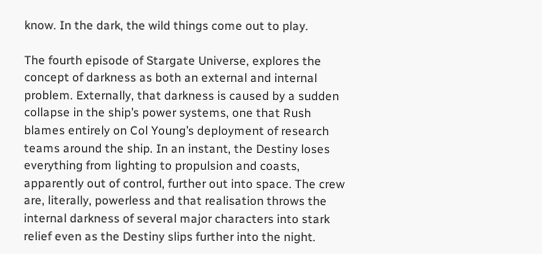know. In the dark, the wild things come out to play.

The fourth episode of Stargate Universe, explores the concept of darkness as both an external and internal problem. Externally, that darkness is caused by a sudden collapse in the ship’s power systems, one that Rush blames entirely on Col Young’s deployment of research teams around the ship. In an instant, the Destiny loses everything from lighting to propulsion and coasts, apparently out of control, further out into space. The crew are, literally, powerless and that realisation throws the internal darkness of several major characters into stark relief even as the Destiny slips further into the night.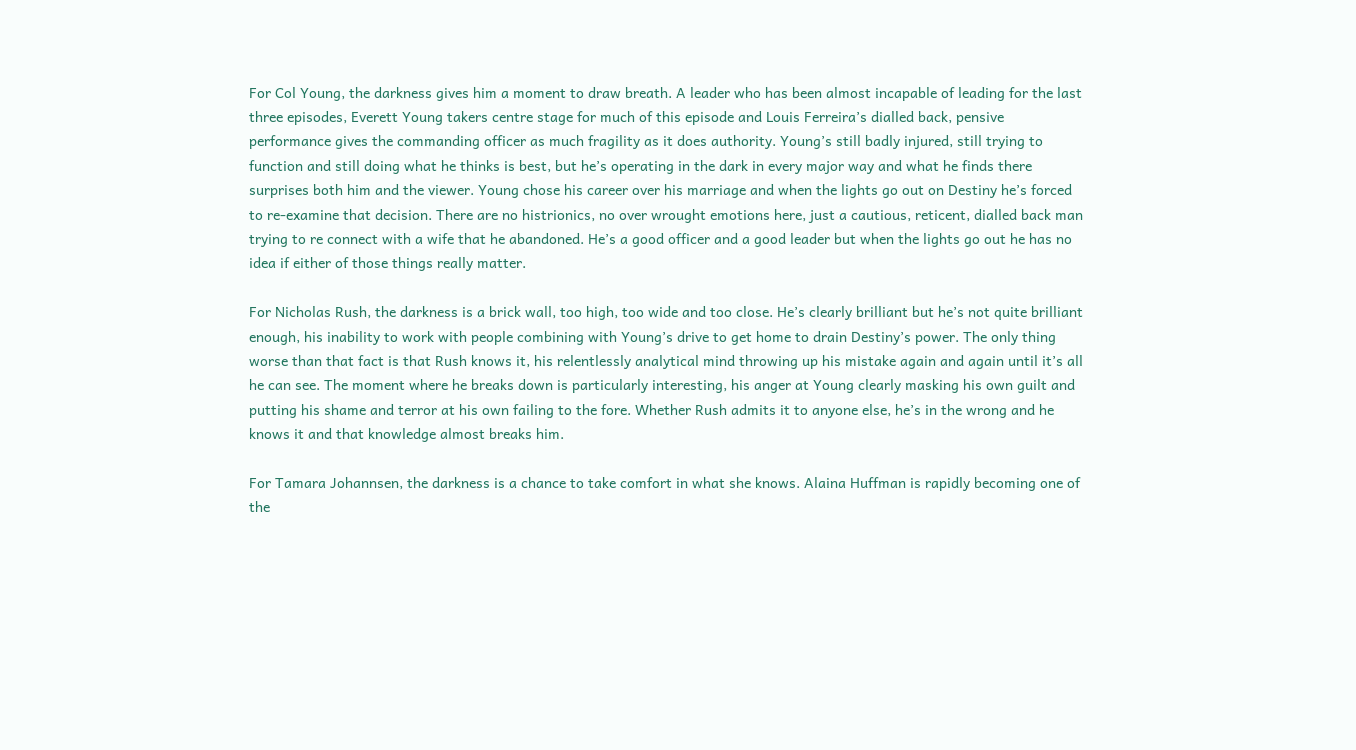For Col Young, the darkness gives him a moment to draw breath. A leader who has been almost incapable of leading for the last three episodes, Everett Young takers centre stage for much of this episode and Louis Ferreira’s dialled back, pensive performance gives the commanding officer as much fragility as it does authority. Young’s still badly injured, still trying to function and still doing what he thinks is best, but he’s operating in the dark in every major way and what he finds there surprises both him and the viewer. Young chose his career over his marriage and when the lights go out on Destiny he’s forced to re-examine that decision. There are no histrionics, no over wrought emotions here, just a cautious, reticent, dialled back man trying to re connect with a wife that he abandoned. He’s a good officer and a good leader but when the lights go out he has no idea if either of those things really matter.

For Nicholas Rush, the darkness is a brick wall, too high, too wide and too close. He’s clearly brilliant but he’s not quite brilliant enough, his inability to work with people combining with Young’s drive to get home to drain Destiny’s power. The only thing worse than that fact is that Rush knows it, his relentlessly analytical mind throwing up his mistake again and again until it’s all he can see. The moment where he breaks down is particularly interesting, his anger at Young clearly masking his own guilt and putting his shame and terror at his own failing to the fore. Whether Rush admits it to anyone else, he’s in the wrong and he knows it and that knowledge almost breaks him.

For Tamara Johannsen, the darkness is a chance to take comfort in what she knows. Alaina Huffman is rapidly becoming one of the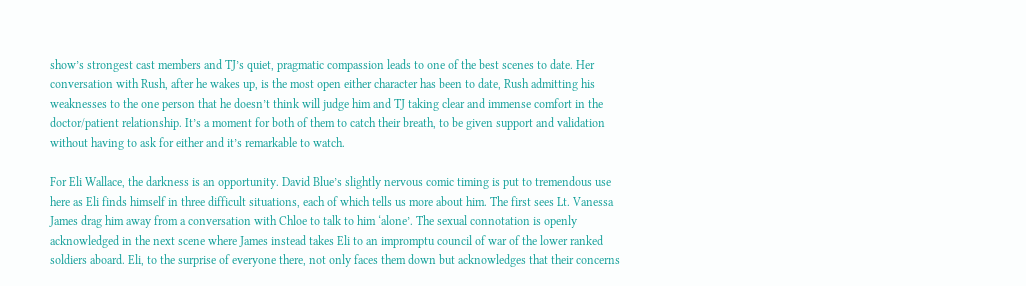show’s strongest cast members and TJ’s quiet, pragmatic compassion leads to one of the best scenes to date. Her conversation with Rush, after he wakes up, is the most open either character has been to date, Rush admitting his weaknesses to the one person that he doesn’t think will judge him and TJ taking clear and immense comfort in the doctor/patient relationship. It’s a moment for both of them to catch their breath, to be given support and validation without having to ask for either and it’s remarkable to watch.

For Eli Wallace, the darkness is an opportunity. David Blue’s slightly nervous comic timing is put to tremendous use here as Eli finds himself in three difficult situations, each of which tells us more about him. The first sees Lt. Vanessa James drag him away from a conversation with Chloe to talk to him ‘alone’. The sexual connotation is openly acknowledged in the next scene where James instead takes Eli to an impromptu council of war of the lower ranked soldiers aboard. Eli, to the surprise of everyone there, not only faces them down but acknowledges that their concerns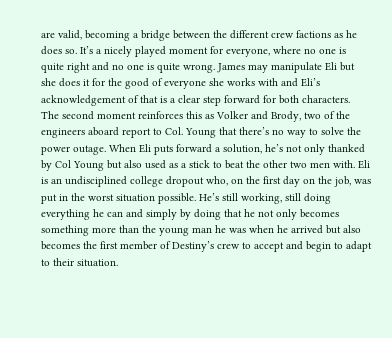are valid, becoming a bridge between the different crew factions as he does so. It’s a nicely played moment for everyone, where no one is quite right and no one is quite wrong. James may manipulate Eli but she does it for the good of everyone she works with and Eli’s acknowledgement of that is a clear step forward for both characters.
The second moment reinforces this as Volker and Brody, two of the engineers aboard report to Col. Young that there’s no way to solve the power outage. When Eli puts forward a solution, he’s not only thanked by Col Young but also used as a stick to beat the other two men with. Eli is an undisciplined college dropout who, on the first day on the job, was put in the worst situation possible. He’s still working, still doing everything he can and simply by doing that he not only becomes something more than the young man he was when he arrived but also becomes the first member of Destiny’s crew to accept and begin to adapt to their situation.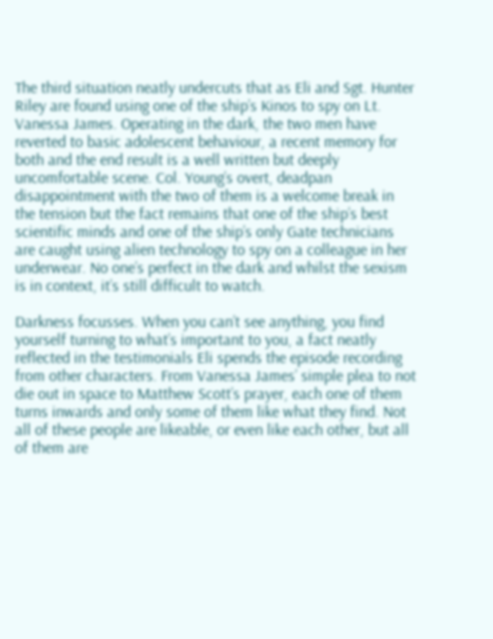The third situation neatly undercuts that as Eli and Sgt. Hunter Riley are found using one of the ship’s Kinos to spy on Lt. Vanessa James. Operating in the dark, the two men have reverted to basic adolescent behaviour, a recent memory for both and the end result is a well written but deeply uncomfortable scene. Col. Young’s overt, deadpan disappointment with the two of them is a welcome break in the tension but the fact remains that one of the ship’s best scientific minds and one of the ship’s only Gate technicians are caught using alien technology to spy on a colleague in her underwear. No one’s perfect in the dark and whilst the sexism is in context, it’s still difficult to watch.

Darkness focusses. When you can’t see anything, you find yourself turning to what’s important to you, a fact neatly reflected in the testimonials Eli spends the episode recording from other characters. From Vanessa James’ simple plea to not die out in space to Matthew Scott’s prayer, each one of them turns inwards and only some of them like what they find. Not all of these people are likeable, or even like each other, but all of them are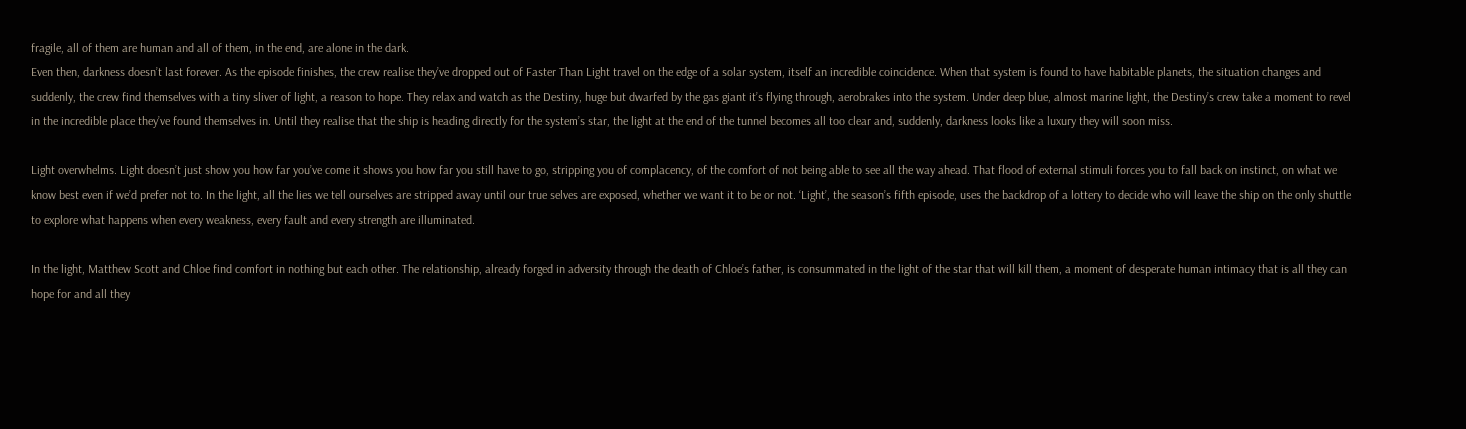fragile, all of them are human and all of them, in the end, are alone in the dark.
Even then, darkness doesn’t last forever. As the episode finishes, the crew realise they’ve dropped out of Faster Than Light travel on the edge of a solar system, itself an incredible coincidence. When that system is found to have habitable planets, the situation changes and suddenly, the crew find themselves with a tiny sliver of light, a reason to hope. They relax and watch as the Destiny, huge but dwarfed by the gas giant it’s flying through, aerobrakes into the system. Under deep blue, almost marine light, the Destiny’s crew take a moment to revel in the incredible place they’ve found themselves in. Until they realise that the ship is heading directly for the system’s star, the light at the end of the tunnel becomes all too clear and, suddenly, darkness looks like a luxury they will soon miss.

Light overwhelms. Light doesn’t just show you how far you’ve come it shows you how far you still have to go, stripping you of complacency, of the comfort of not being able to see all the way ahead. That flood of external stimuli forces you to fall back on instinct, on what we know best even if we’d prefer not to. In the light, all the lies we tell ourselves are stripped away until our true selves are exposed, whether we want it to be or not. ‘Light’, the season’s fifth episode, uses the backdrop of a lottery to decide who will leave the ship on the only shuttle to explore what happens when every weakness, every fault and every strength are illuminated.

In the light, Matthew Scott and Chloe find comfort in nothing but each other. The relationship, already forged in adversity through the death of Chloe’s father, is consummated in the light of the star that will kill them, a moment of desperate human intimacy that is all they can hope for and all they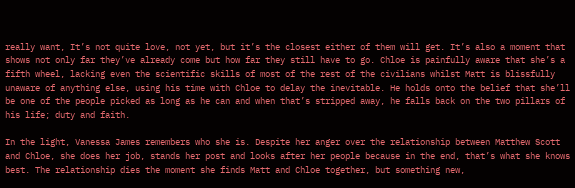really want, It’s not quite love, not yet, but it’s the closest either of them will get. It’s also a moment that shows not only far they’ve already come but how far they still have to go. Chloe is painfully aware that she’s a fifth wheel, lacking even the scientific skills of most of the rest of the civilians whilst Matt is blissfully unaware of anything else, using his time with Chloe to delay the inevitable. He holds onto the belief that she’ll be one of the people picked as long as he can and when that’s stripped away, he falls back on the two pillars of his life; duty and faith.

In the light, Vanessa James remembers who she is. Despite her anger over the relationship between Matthew Scott and Chloe, she does her job, stands her post and looks after her people because in the end, that’s what she knows best. The relationship dies the moment she finds Matt and Chloe together, but something new,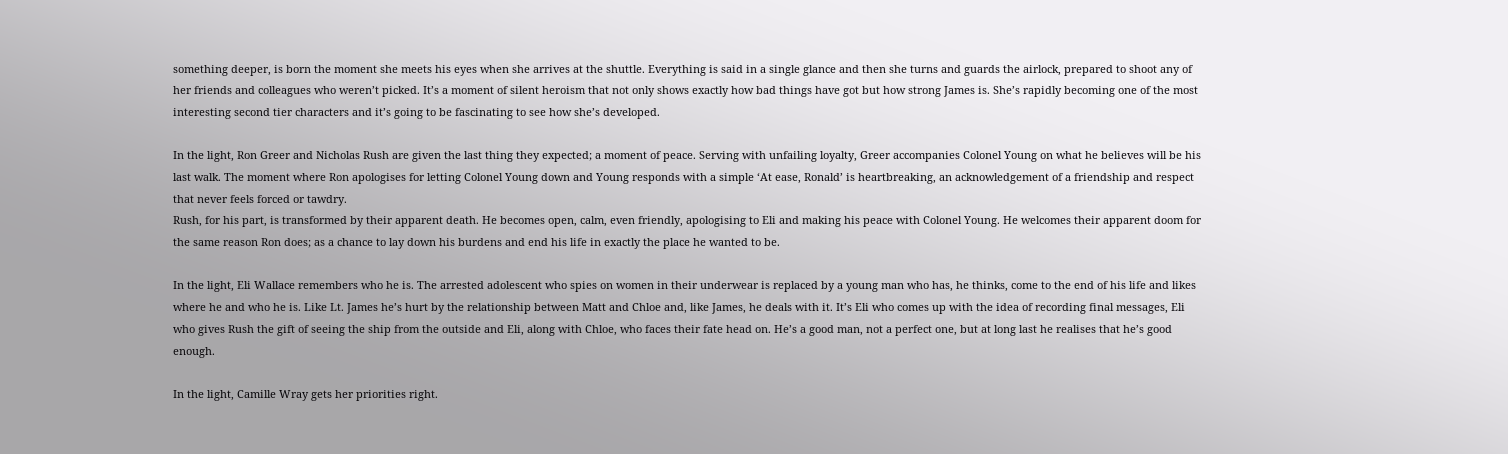something deeper, is born the moment she meets his eyes when she arrives at the shuttle. Everything is said in a single glance and then she turns and guards the airlock, prepared to shoot any of her friends and colleagues who weren’t picked. It’s a moment of silent heroism that not only shows exactly how bad things have got but how strong James is. She’s rapidly becoming one of the most interesting second tier characters and it’s going to be fascinating to see how she’s developed.

In the light, Ron Greer and Nicholas Rush are given the last thing they expected; a moment of peace. Serving with unfailing loyalty, Greer accompanies Colonel Young on what he believes will be his last walk. The moment where Ron apologises for letting Colonel Young down and Young responds with a simple ‘At ease, Ronald’ is heartbreaking, an acknowledgement of a friendship and respect that never feels forced or tawdry.
Rush, for his part, is transformed by their apparent death. He becomes open, calm, even friendly, apologising to Eli and making his peace with Colonel Young. He welcomes their apparent doom for the same reason Ron does; as a chance to lay down his burdens and end his life in exactly the place he wanted to be.

In the light, Eli Wallace remembers who he is. The arrested adolescent who spies on women in their underwear is replaced by a young man who has, he thinks, come to the end of his life and likes where he and who he is. Like Lt. James he’s hurt by the relationship between Matt and Chloe and, like James, he deals with it. It’s Eli who comes up with the idea of recording final messages, Eli who gives Rush the gift of seeing the ship from the outside and Eli, along with Chloe, who faces their fate head on. He’s a good man, not a perfect one, but at long last he realises that he’s good enough.

In the light, Camille Wray gets her priorities right.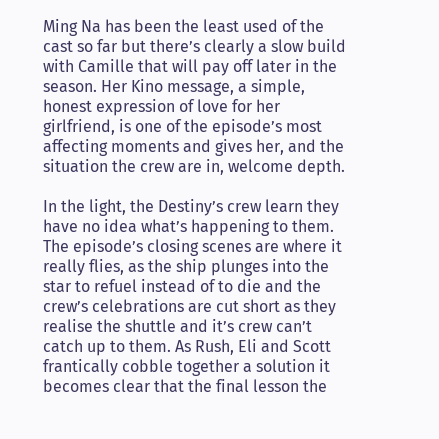Ming Na has been the least used of the cast so far but there’s clearly a slow build with Camille that will pay off later in the season. Her Kino message, a simple, honest expression of love for her girlfriend, is one of the episode’s most affecting moments and gives her, and the situation the crew are in, welcome depth.

In the light, the Destiny’s crew learn they have no idea what’s happening to them. The episode’s closing scenes are where it really flies, as the ship plunges into the star to refuel instead of to die and the crew’s celebrations are cut short as they realise the shuttle and it’s crew can’t catch up to them. As Rush, Eli and Scott frantically cobble together a solution it becomes clear that the final lesson the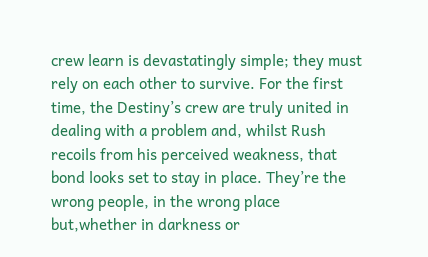crew learn is devastatingly simple; they must rely on each other to survive. For the first time, the Destiny’s crew are truly united in dealing with a problem and, whilst Rush recoils from his perceived weakness, that bond looks set to stay in place. They’re the wrong people, in the wrong place but,whether in darkness or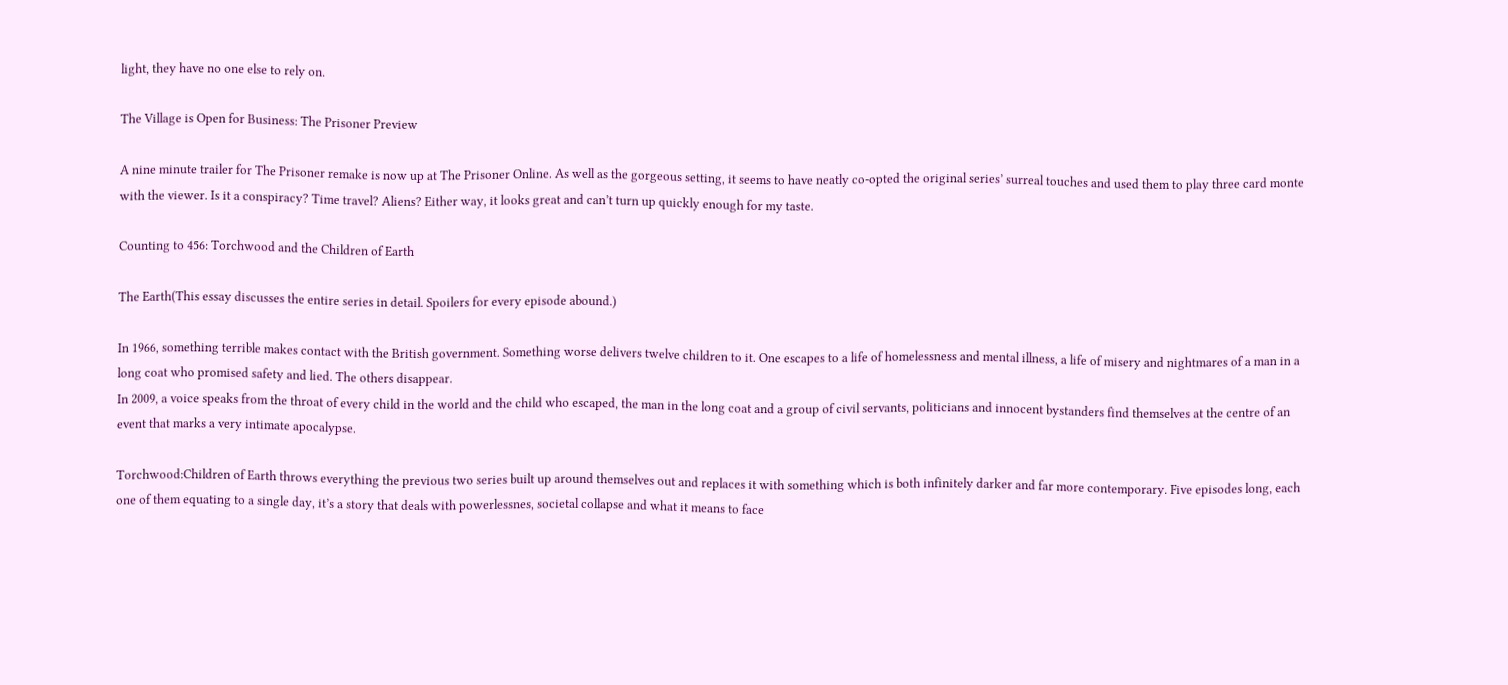light, they have no one else to rely on.

The Village is Open for Business: The Prisoner Preview

A nine minute trailer for The Prisoner remake is now up at The Prisoner Online. As well as the gorgeous setting, it seems to have neatly co-opted the original series’ surreal touches and used them to play three card monte with the viewer. Is it a conspiracy? Time travel? Aliens? Either way, it looks great and can’t turn up quickly enough for my taste.

Counting to 456: Torchwood and the Children of Earth

The Earth(This essay discusses the entire series in detail. Spoilers for every episode abound.)

In 1966, something terrible makes contact with the British government. Something worse delivers twelve children to it. One escapes to a life of homelessness and mental illness, a life of misery and nightmares of a man in a long coat who promised safety and lied. The others disappear.
In 2009, a voice speaks from the throat of every child in the world and the child who escaped, the man in the long coat and a group of civil servants, politicians and innocent bystanders find themselves at the centre of an event that marks a very intimate apocalypse.

Torchwood:Children of Earth throws everything the previous two series built up around themselves out and replaces it with something which is both infinitely darker and far more contemporary. Five episodes long, each one of them equating to a single day, it’s a story that deals with powerlessnes, societal collapse and what it means to face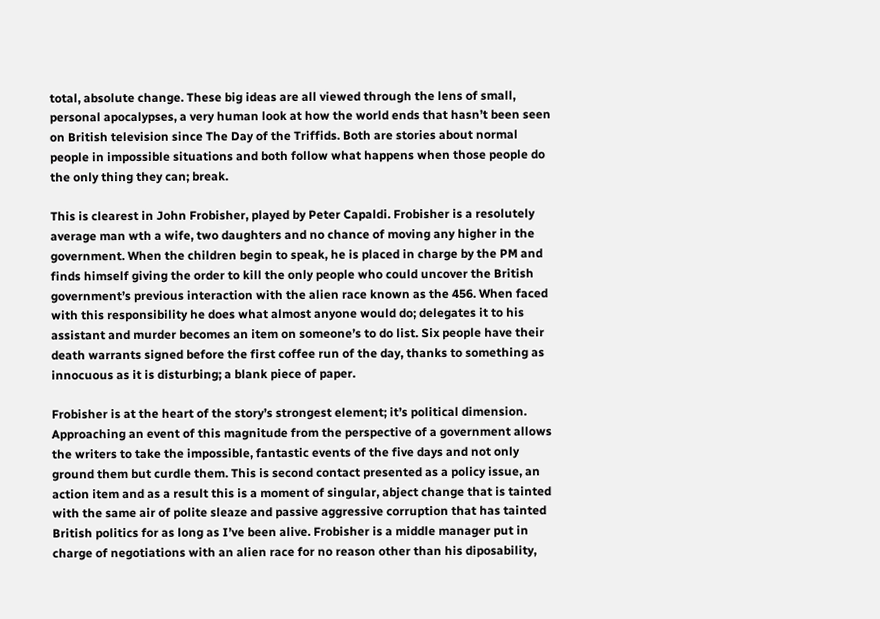total, absolute change. These big ideas are all viewed through the lens of small, personal apocalypses, a very human look at how the world ends that hasn’t been seen on British television since The Day of the Triffids. Both are stories about normal people in impossible situations and both follow what happens when those people do the only thing they can; break.

This is clearest in John Frobisher, played by Peter Capaldi. Frobisher is a resolutely average man wth a wife, two daughters and no chance of moving any higher in the government. When the children begin to speak, he is placed in charge by the PM and finds himself giving the order to kill the only people who could uncover the British government’s previous interaction with the alien race known as the 456. When faced with this responsibility he does what almost anyone would do; delegates it to his assistant and murder becomes an item on someone’s to do list. Six people have their death warrants signed before the first coffee run of the day, thanks to something as innocuous as it is disturbing; a blank piece of paper.

Frobisher is at the heart of the story’s strongest element; it’s political dimension. Approaching an event of this magnitude from the perspective of a government allows the writers to take the impossible, fantastic events of the five days and not only ground them but curdle them. This is second contact presented as a policy issue, an action item and as a result this is a moment of singular, abject change that is tainted with the same air of polite sleaze and passive aggressive corruption that has tainted British politics for as long as I’ve been alive. Frobisher is a middle manager put in charge of negotiations with an alien race for no reason other than his diposability,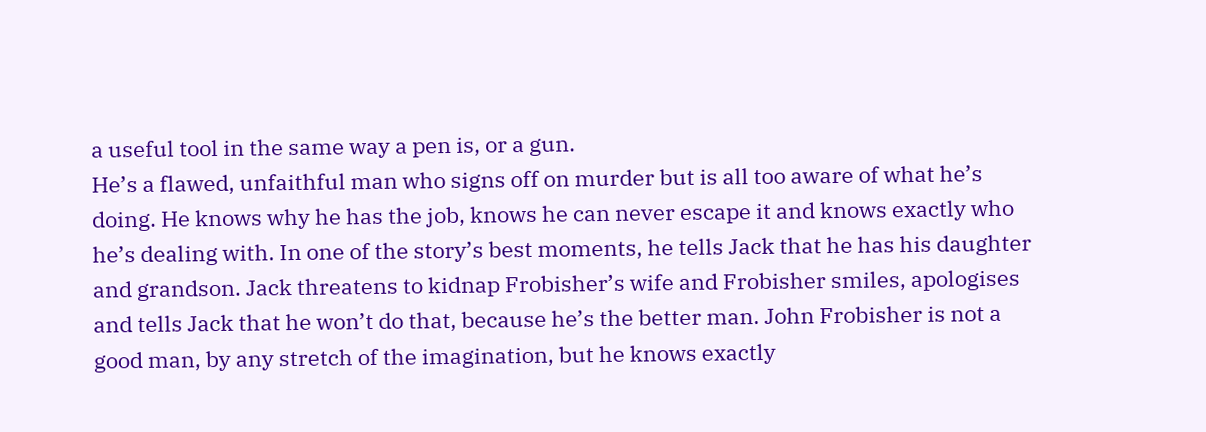a useful tool in the same way a pen is, or a gun.
He’s a flawed, unfaithful man who signs off on murder but is all too aware of what he’s doing. He knows why he has the job, knows he can never escape it and knows exactly who he’s dealing with. In one of the story’s best moments, he tells Jack that he has his daughter and grandson. Jack threatens to kidnap Frobisher’s wife and Frobisher smiles, apologises and tells Jack that he won’t do that, because he’s the better man. John Frobisher is not a good man, by any stretch of the imagination, but he knows exactly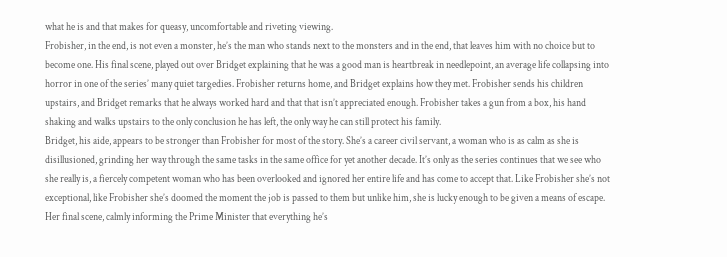what he is and that makes for queasy, uncomfortable and riveting viewing.
Frobisher, in the end, is not even a monster, he’s the man who stands next to the monsters and in the end, that leaves him with no choice but to become one. His final scene, played out over Bridget explaining that he was a good man is heartbreak in needlepoint, an average life collapsing into horror in one of the series’ many quiet targedies. Frobisher returns home, and Bridget explains how they met. Frobisher sends his children upstairs, and Bridget remarks that he always worked hard and that that isn’t appreciated enough. Frobisher takes a gun from a box, his hand shaking and walks upstairs to the only conclusion he has left, the only way he can still protect his family.
Bridget, his aide, appears to be stronger than Frobisher for most of the story. She’s a career civil servant, a woman who is as calm as she is disillusioned, grinding her way through the same tasks in the same office for yet another decade. It’s only as the series continues that we see who she really is, a fiercely competent woman who has been overlooked and ignored her entire life and has come to accept that. Like Frobisher she’s not exceptional, like Frobisher she’s doomed the moment the job is passed to them but unlike him, she is lucky enough to be given a means of escape. Her final scene, calmly informing the Prime Minister that everything he’s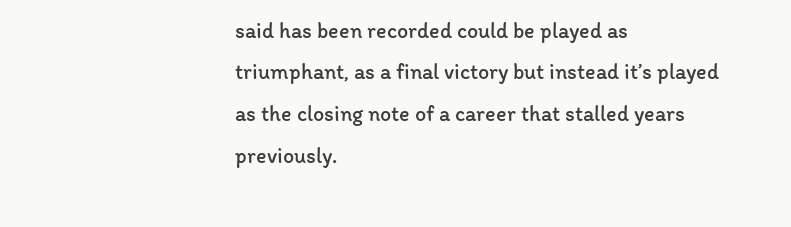said has been recorded could be played as triumphant, as a final victory but instead it’s played as the closing note of a career that stalled years previously.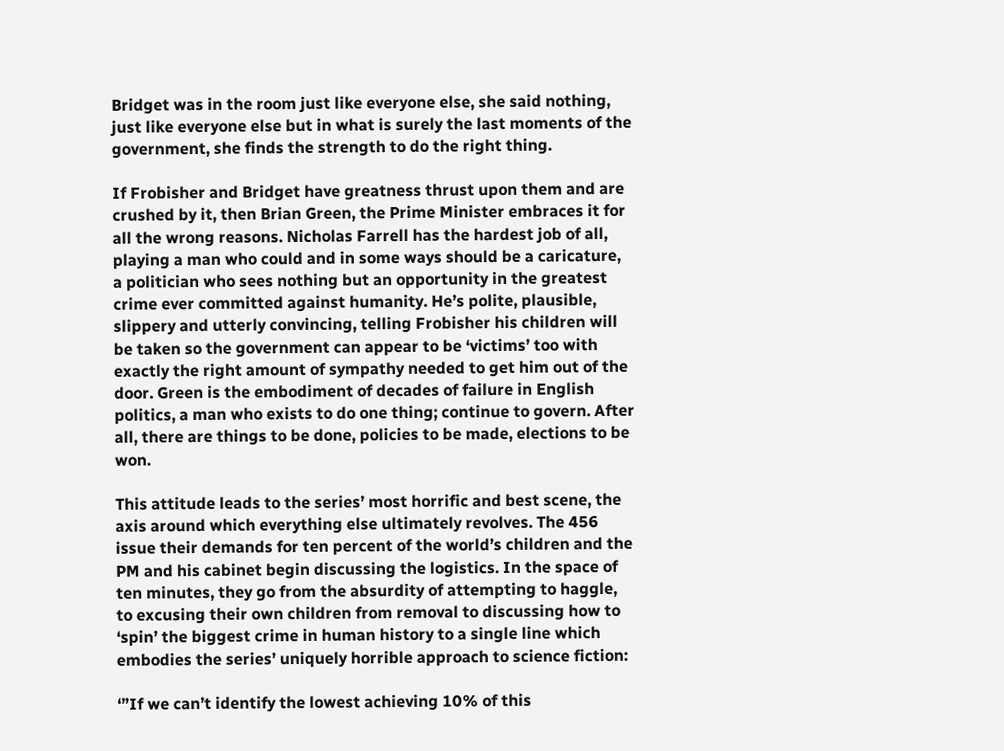Bridget was in the room just like everyone else, she said nothing, just like everyone else but in what is surely the last moments of the government, she finds the strength to do the right thing.

If Frobisher and Bridget have greatness thrust upon them and are crushed by it, then Brian Green, the Prime Minister embraces it for all the wrong reasons. Nicholas Farrell has the hardest job of all, playing a man who could and in some ways should be a caricature, a politician who sees nothing but an opportunity in the greatest crime ever committed against humanity. He’s polite, plausible, slippery and utterly convincing, telling Frobisher his children will be taken so the government can appear to be ‘victims’ too with exactly the right amount of sympathy needed to get him out of the door. Green is the embodiment of decades of failure in English politics, a man who exists to do one thing; continue to govern. After all, there are things to be done, policies to be made, elections to be won.

This attitude leads to the series’ most horrific and best scene, the axis around which everything else ultimately revolves. The 456 issue their demands for ten percent of the world’s children and the PM and his cabinet begin discussing the logistics. In the space of ten minutes, they go from the absurdity of attempting to haggle, to excusing their own children from removal to discussing how to ‘spin’ the biggest crime in human history to a single line which embodies the series’ uniquely horrible approach to science fiction:

‘”If we can’t identify the lowest achieving 10% of this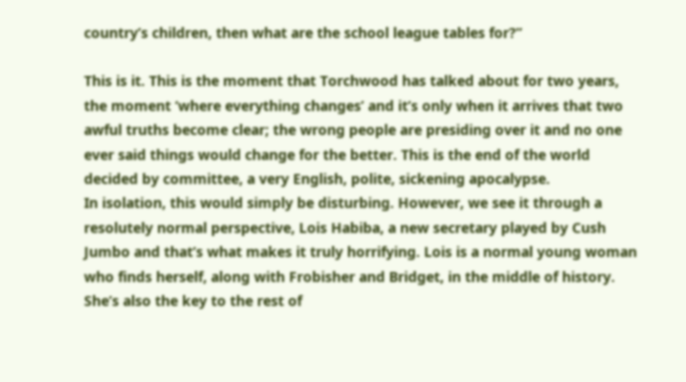country’s children, then what are the school league tables for?”

This is it. This is the moment that Torchwood has talked about for two years, the moment ‘where everything changes’ and it’s only when it arrives that two awful truths become clear; the wrong people are presiding over it and no one ever said things would change for the better. This is the end of the world decided by committee, a very English, polite, sickening apocalypse.
In isolation, this would simply be disturbing. However, we see it through a resolutely normal perspective, Lois Habiba, a new secretary played by Cush Jumbo and that’s what makes it truly horrifying. Lois is a normal young woman who finds herself, along with Frobisher and Bridget, in the middle of history. She’s also the key to the rest of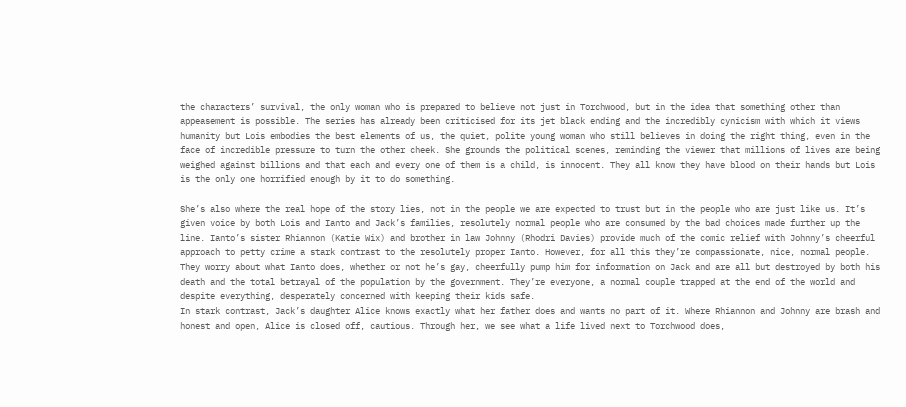the characters’ survival, the only woman who is prepared to believe not just in Torchwood, but in the idea that something other than appeasement is possible. The series has already been criticised for its jet black ending and the incredibly cynicism with which it views humanity but Lois embodies the best elements of us, the quiet, polite young woman who still believes in doing the right thing, even in the face of incredible pressure to turn the other cheek. She grounds the political scenes, reminding the viewer that millions of lives are being weighed against billions and that each and every one of them is a child, is innocent. They all know they have blood on their hands but Lois is the only one horrified enough by it to do something.

She’s also where the real hope of the story lies, not in the people we are expected to trust but in the people who are just like us. It’s given voice by both Lois and Ianto and Jack’s families, resolutely normal people who are consumed by the bad choices made further up the line. Ianto’s sister Rhiannon (Katie Wix) and brother in law Johnny (Rhodri Davies) provide much of the comic relief with Johnny’s cheerful approach to petty crime a stark contrast to the resolutely proper Ianto. However, for all this they’re compassionate, nice, normal people. They worry about what Ianto does, whether or not he’s gay, cheerfully pump him for information on Jack and are all but destroyed by both his death and the total betrayal of the population by the government. They’re everyone, a normal couple trapped at the end of the world and despite everything, desperately concerned with keeping their kids safe.
In stark contrast, Jack’s daughter Alice knows exactly what her father does and wants no part of it. Where Rhiannon and Johnny are brash and honest and open, Alice is closed off, cautious. Through her, we see what a life lived next to Torchwood does,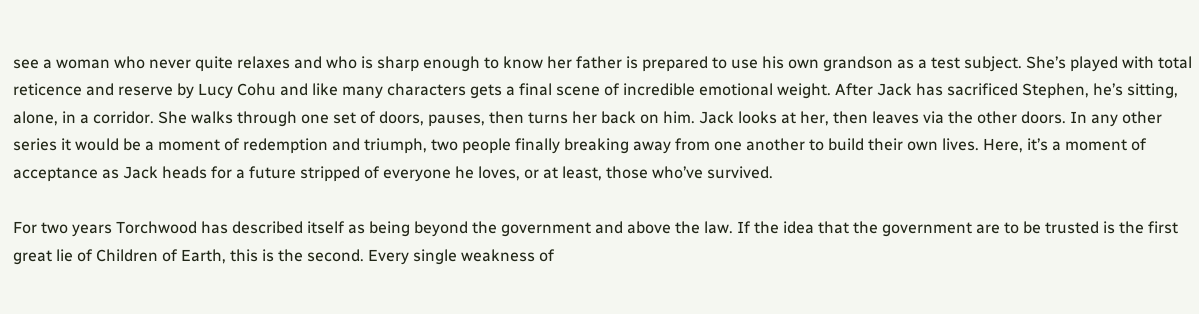see a woman who never quite relaxes and who is sharp enough to know her father is prepared to use his own grandson as a test subject. She’s played with total reticence and reserve by Lucy Cohu and like many characters gets a final scene of incredible emotional weight. After Jack has sacrificed Stephen, he’s sitting, alone, in a corridor. She walks through one set of doors, pauses, then turns her back on him. Jack looks at her, then leaves via the other doors. In any other series it would be a moment of redemption and triumph, two people finally breaking away from one another to build their own lives. Here, it’s a moment of acceptance as Jack heads for a future stripped of everyone he loves, or at least, those who’ve survived.

For two years Torchwood has described itself as being beyond the government and above the law. If the idea that the government are to be trusted is the first great lie of Children of Earth, this is the second. Every single weakness of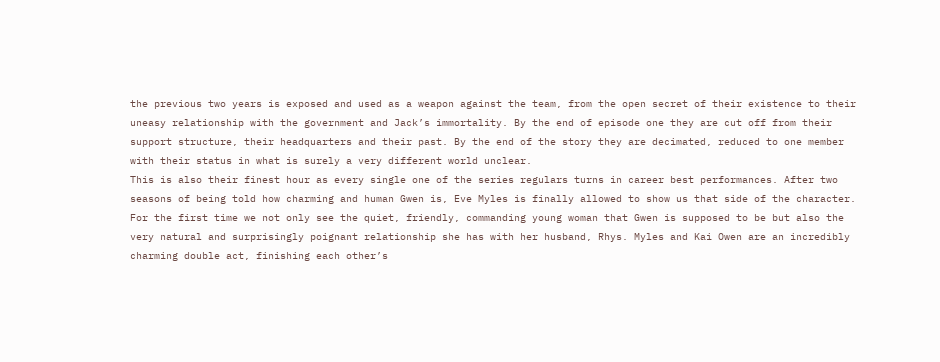the previous two years is exposed and used as a weapon against the team, from the open secret of their existence to their uneasy relationship with the government and Jack’s immortality. By the end of episode one they are cut off from their support structure, their headquarters and their past. By the end of the story they are decimated, reduced to one member with their status in what is surely a very different world unclear.
This is also their finest hour as every single one of the series regulars turns in career best performances. After two seasons of being told how charming and human Gwen is, Eve Myles is finally allowed to show us that side of the character. For the first time we not only see the quiet, friendly, commanding young woman that Gwen is supposed to be but also the very natural and surprisingly poignant relationship she has with her husband, Rhys. Myles and Kai Owen are an incredibly charming double act, finishing each other’s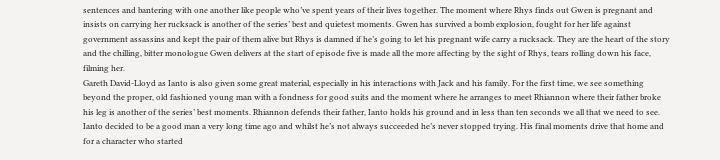sentences and bantering with one another like people who’ve spent years of their lives together. The moment where Rhys finds out Gwen is pregnant and insists on carrying her rucksack is another of the series’ best and quietest moments. Gwen has survived a bomb explosion, fought for her life against government assassins and kept the pair of them alive but Rhys is damned if he’s going to let his pregnant wife carry a rucksack. They are the heart of the story and the chilling, bitter monologue Gwen delivers at the start of episode five is made all the more affecting by the sight of Rhys, tears rolling down his face, filming her.
Gareth David-Lloyd as Ianto is also given some great material, especially in his interactions with Jack and his family. For the first time, we see something beyond the proper, old fashioned young man with a fondness for good suits and the moment where he arranges to meet Rhiannon where their father broke his leg is another of the series’ best moments. Rhiannon defends their father, Ianto holds his ground and in less than ten seconds we all that we need to see. Ianto decided to be a good man a very long time ago and whilst he’s not always succeeded he’s never stopped trying. His final moments drive that home and for a character who started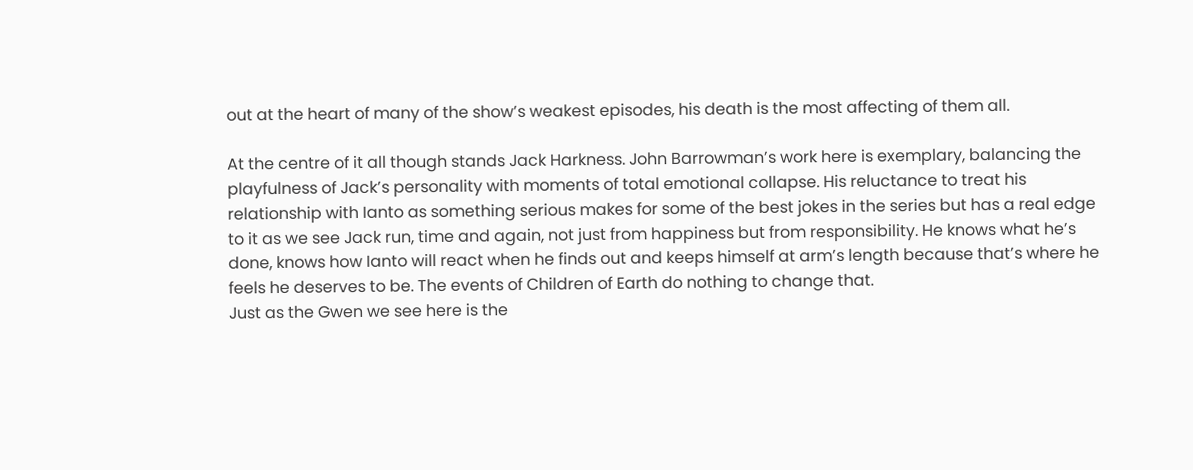out at the heart of many of the show’s weakest episodes, his death is the most affecting of them all.

At the centre of it all though stands Jack Harkness. John Barrowman’s work here is exemplary, balancing the playfulness of Jack’s personality with moments of total emotional collapse. His reluctance to treat his relationship with Ianto as something serious makes for some of the best jokes in the series but has a real edge to it as we see Jack run, time and again, not just from happiness but from responsibility. He knows what he’s done, knows how Ianto will react when he finds out and keeps himself at arm’s length because that’s where he feels he deserves to be. The events of Children of Earth do nothing to change that.
Just as the Gwen we see here is the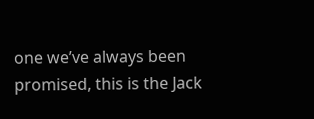one we’ve always been promised, this is the Jack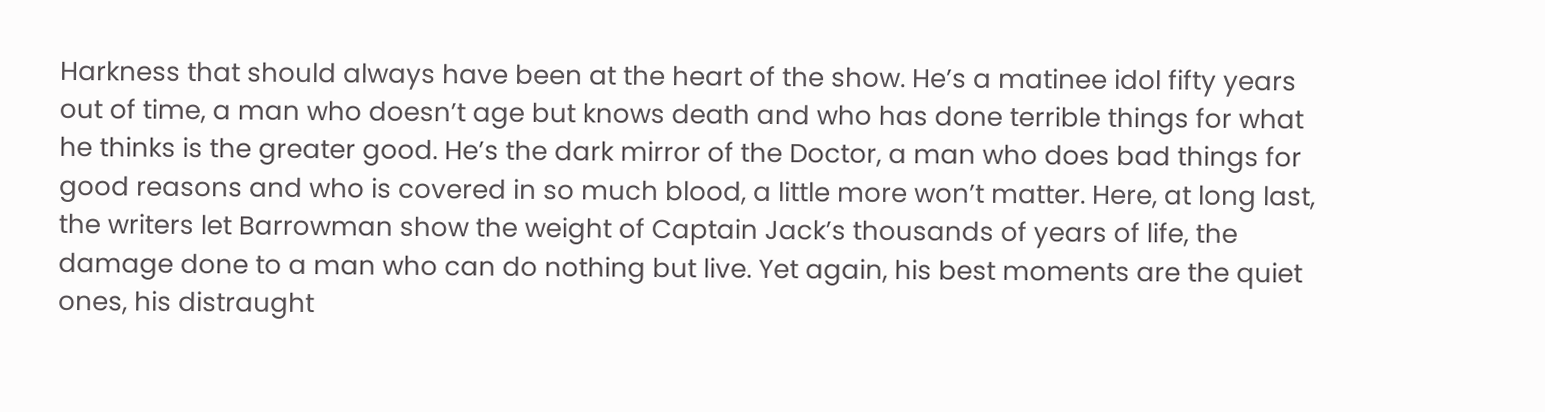Harkness that should always have been at the heart of the show. He’s a matinee idol fifty years out of time, a man who doesn’t age but knows death and who has done terrible things for what he thinks is the greater good. He’s the dark mirror of the Doctor, a man who does bad things for good reasons and who is covered in so much blood, a little more won’t matter. Here, at long last, the writers let Barrowman show the weight of Captain Jack’s thousands of years of life, the damage done to a man who can do nothing but live. Yet again, his best moments are the quiet ones, his distraught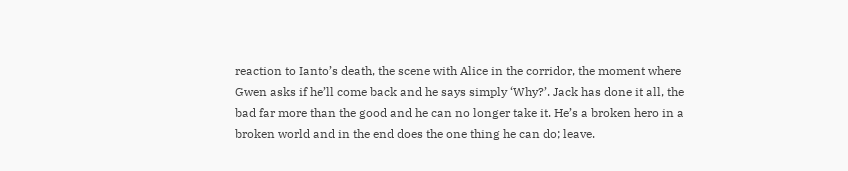reaction to Ianto’s death, the scene with Alice in the corridor, the moment where Gwen asks if he’ll come back and he says simply ‘Why?’. Jack has done it all, the bad far more than the good and he can no longer take it. He’s a broken hero in a broken world and in the end does the one thing he can do; leave.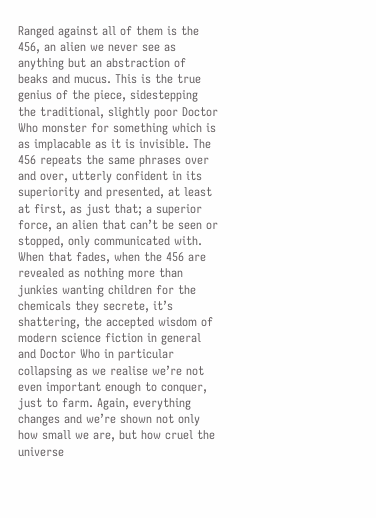Ranged against all of them is the 456, an alien we never see as anything but an abstraction of beaks and mucus. This is the true genius of the piece, sidestepping the traditional, slightly poor Doctor Who monster for something which is as implacable as it is invisible. The 456 repeats the same phrases over and over, utterly confident in its superiority and presented, at least at first, as just that; a superior force, an alien that can’t be seen or stopped, only communicated with. When that fades, when the 456 are revealed as nothing more than junkies wanting children for the chemicals they secrete, it’s shattering, the accepted wisdom of modern science fiction in general and Doctor Who in particular collapsing as we realise we’re not even important enough to conquer, just to farm. Again, everything changes and we’re shown not only how small we are, but how cruel the universe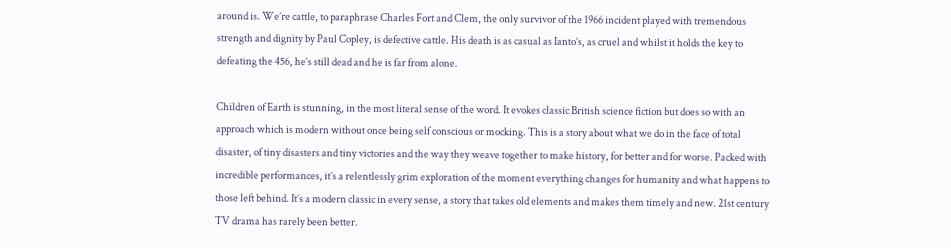around is. We’re cattle, to paraphrase Charles Fort and Clem, the only survivor of the 1966 incident played with tremendous strength and dignity by Paul Copley, is defective cattle. His death is as casual as Ianto’s, as cruel and whilst it holds the key to defeating the 456, he’s still dead and he is far from alone.

Children of Earth is stunning, in the most literal sense of the word. It evokes classic British science fiction but does so with an approach which is modern without once being self conscious or mocking. This is a story about what we do in the face of total disaster, of tiny disasters and tiny victories and the way they weave together to make history, for better and for worse. Packed with incredible performances, it’s a relentlessly grim exploration of the moment everything changes for humanity and what happens to those left behind. It’s a modern classic in every sense, a story that takes old elements and makes them timely and new. 21st century TV drama has rarely been better.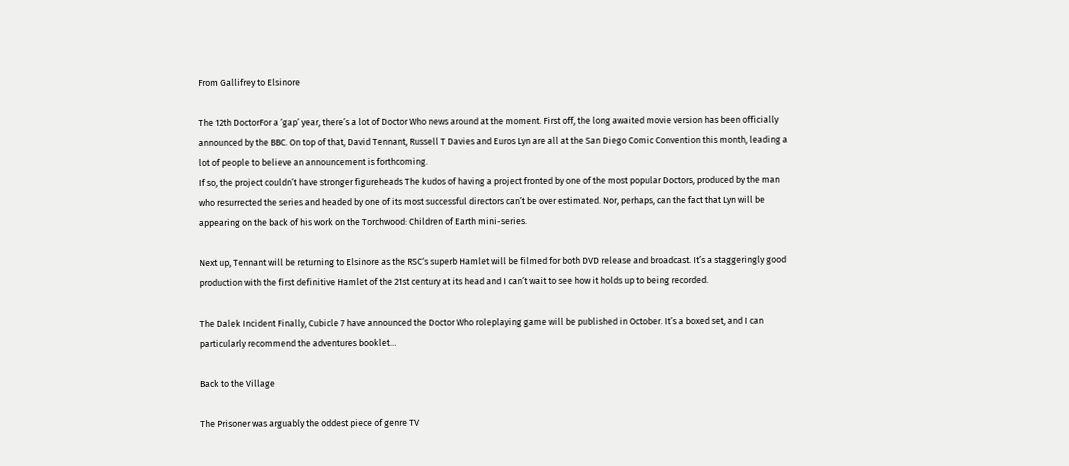From Gallifrey to Elsinore

The 12th DoctorFor a ‘gap’ year, there’s a lot of Doctor Who news around at the moment. First off, the long awaited movie version has been officially announced by the BBC. On top of that, David Tennant, Russell T Davies and Euros Lyn are all at the San Diego Comic Convention this month, leading a lot of people to believe an announcement is forthcoming.
If so, the project couldn’t have stronger figureheads The kudos of having a project fronted by one of the most popular Doctors, produced by the man who resurrected the series and headed by one of its most successful directors can’t be over estimated. Nor, perhaps, can the fact that Lyn will be appearing on the back of his work on the Torchwood: Children of Earth mini-series.

Next up, Tennant will be returning to Elsinore as the RSC‘s superb Hamlet will be filmed for both DVD release and broadcast. It’s a staggeringly good production with the first definitive Hamlet of the 21st century at its head and I can’t wait to see how it holds up to being recorded.

The Dalek Incident Finally, Cubicle 7 have announced the Doctor Who roleplaying game will be published in October. It’s a boxed set, and I can particularly recommend the adventures booklet…

Back to the Village

The Prisoner was arguably the oddest piece of genre TV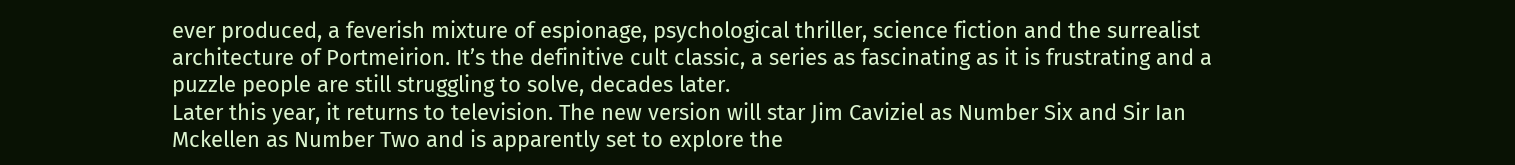ever produced, a feverish mixture of espionage, psychological thriller, science fiction and the surrealist architecture of Portmeirion. It’s the definitive cult classic, a series as fascinating as it is frustrating and a puzzle people are still struggling to solve, decades later.
Later this year, it returns to television. The new version will star Jim Caviziel as Number Six and Sir Ian Mckellen as Number Two and is apparently set to explore the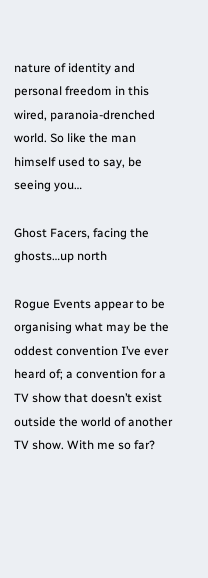nature of identity and personal freedom in this wired, paranoia-drenched world. So like the man himself used to say, be seeing you…

Ghost Facers, facing the ghosts…up north

Rogue Events appear to be organising what may be the oddest convention I’ve ever heard of; a convention for a TV show that doesn’t exist outside the world of another TV show. With me so far?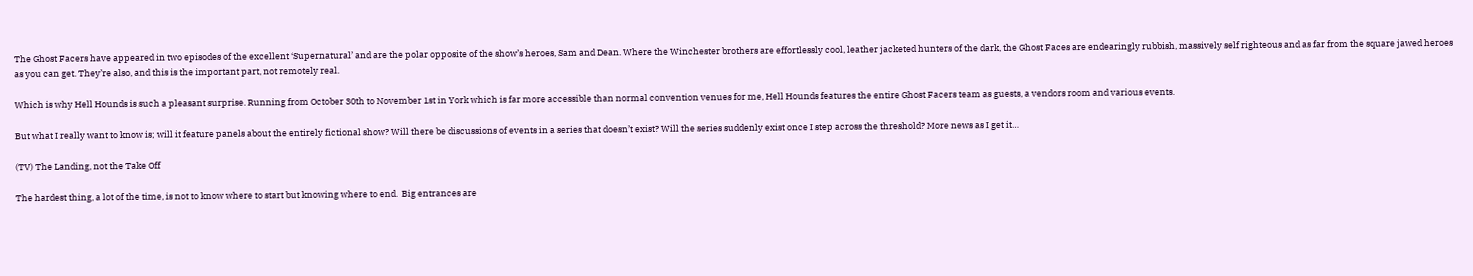The Ghost Facers have appeared in two episodes of the excellent ‘Supernatural’ and are the polar opposite of the show’s heroes, Sam and Dean. Where the Winchester brothers are effortlessly cool, leather jacketed hunters of the dark, the Ghost Faces are endearingly rubbish, massively self righteous and as far from the square jawed heroes as you can get. They’re also, and this is the important part, not remotely real.

Which is why Hell Hounds is such a pleasant surprise. Running from October 30th to November 1st in York which is far more accessible than normal convention venues for me, Hell Hounds features the entire Ghost Facers team as guests, a vendors room and various events.

But what I really want to know is; will it feature panels about the entirely fictional show? Will there be discussions of events in a series that doesn’t exist? Will the series suddenly exist once I step across the threshold? More news as I get it…

(TV) The Landing, not the Take Off

The hardest thing, a lot of the time, is not to know where to start but knowing where to end.  Big entrances are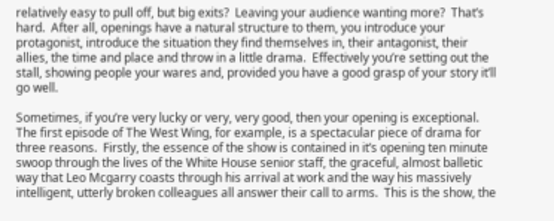relatively easy to pull off, but big exits?  Leaving your audience wanting more?  That’s hard.  After all, openings have a natural structure to them, you introduce your protagonist, introduce the situation they find themselves in, their antagonist, their allies, the time and place and throw in a little drama.  Effectively you’re setting out the stall, showing people your wares and, provided you have a good grasp of your story it’ll go well.

Sometimes, if you’re very lucky or very, very good, then your opening is exceptional.  The first episode of The West Wing, for example, is a spectacular piece of drama for three reasons.  Firstly, the essence of the show is contained in it’s opening ten minute swoop through the lives of the White House senior staff, the graceful, almost balletic way that Leo Mcgarry coasts through his arrival at work and the way his massively intelligent, utterly broken colleagues all answer their call to arms.  This is the show, the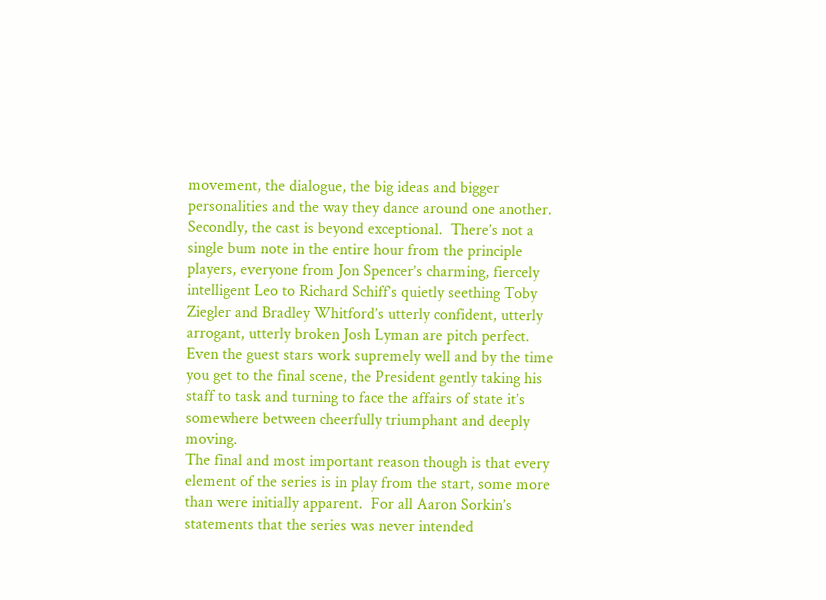movement, the dialogue, the big ideas and bigger personalities and the way they dance around one another.
Secondly, the cast is beyond exceptional.  There’s not a single bum note in the entire hour from the principle players, everyone from Jon Spencer’s charming, fiercely intelligent Leo to Richard Schiff’s quietly seething Toby Ziegler and Bradley Whitford’s utterly confident, utterly arrogant, utterly broken Josh Lyman are pitch perfect.  Even the guest stars work supremely well and by the time you get to the final scene, the President gently taking his staff to task and turning to face the affairs of state it’s somewhere between cheerfully triumphant and deeply moving.
The final and most important reason though is that every element of the series is in play from the start, some more than were initially apparent.  For all Aaron Sorkin’s statements that the series was never intended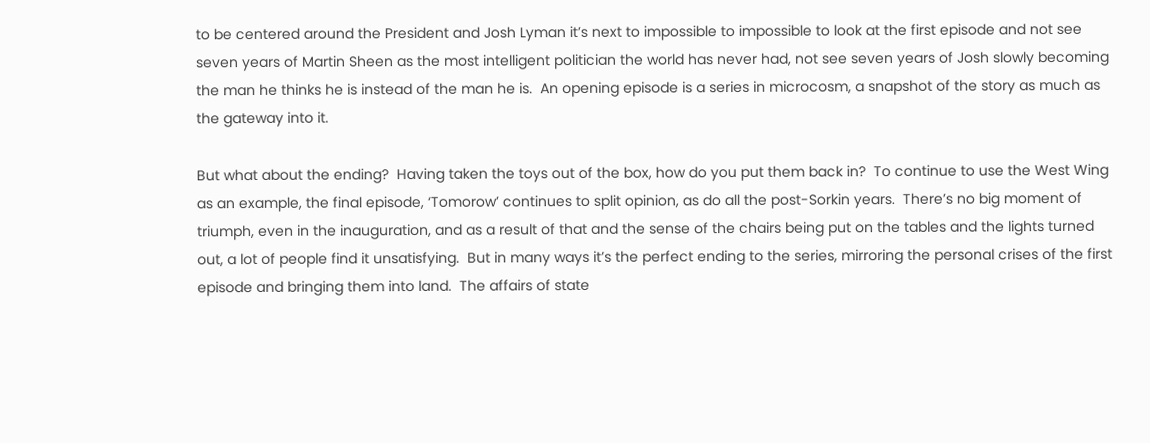to be centered around the President and Josh Lyman it’s next to impossible to impossible to look at the first episode and not see seven years of Martin Sheen as the most intelligent politician the world has never had, not see seven years of Josh slowly becoming the man he thinks he is instead of the man he is.  An opening episode is a series in microcosm, a snapshot of the story as much as the gateway into it.

But what about the ending?  Having taken the toys out of the box, how do you put them back in?  To continue to use the West Wing as an example, the final episode, ‘Tomorow’ continues to split opinion, as do all the post-Sorkin years.  There’s no big moment of triumph, even in the inauguration, and as a result of that and the sense of the chairs being put on the tables and the lights turned out, a lot of people find it unsatisfying.  But in many ways it’s the perfect ending to the series, mirroring the personal crises of the first episode and bringing them into land.  The affairs of state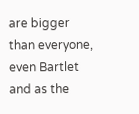are bigger than everyone, even Bartlet and as the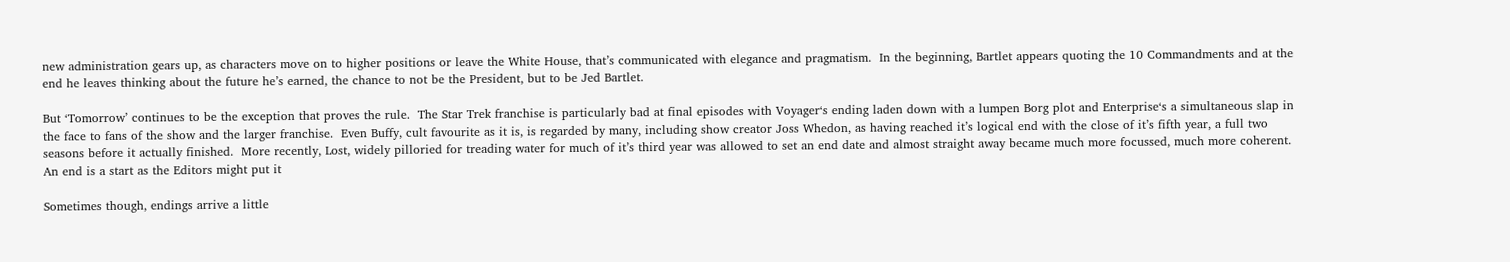new administration gears up, as characters move on to higher positions or leave the White House, that’s communicated with elegance and pragmatism.  In the beginning, Bartlet appears quoting the 10 Commandments and at the end he leaves thinking about the future he’s earned, the chance to not be the President, but to be Jed Bartlet.

But ‘Tomorrow’ continues to be the exception that proves the rule.  The Star Trek franchise is particularly bad at final episodes with Voyager‘s ending laden down with a lumpen Borg plot and Enterprise‘s a simultaneous slap in the face to fans of the show and the larger franchise.  Even Buffy, cult favourite as it is, is regarded by many, including show creator Joss Whedon, as having reached it’s logical end with the close of it’s fifth year, a full two seasons before it actually finished.  More recently, Lost, widely pilloried for treading water for much of it’s third year was allowed to set an end date and almost straight away became much more focussed, much more coherent.  An end is a start as the Editors might put it

Sometimes though, endings arrive a little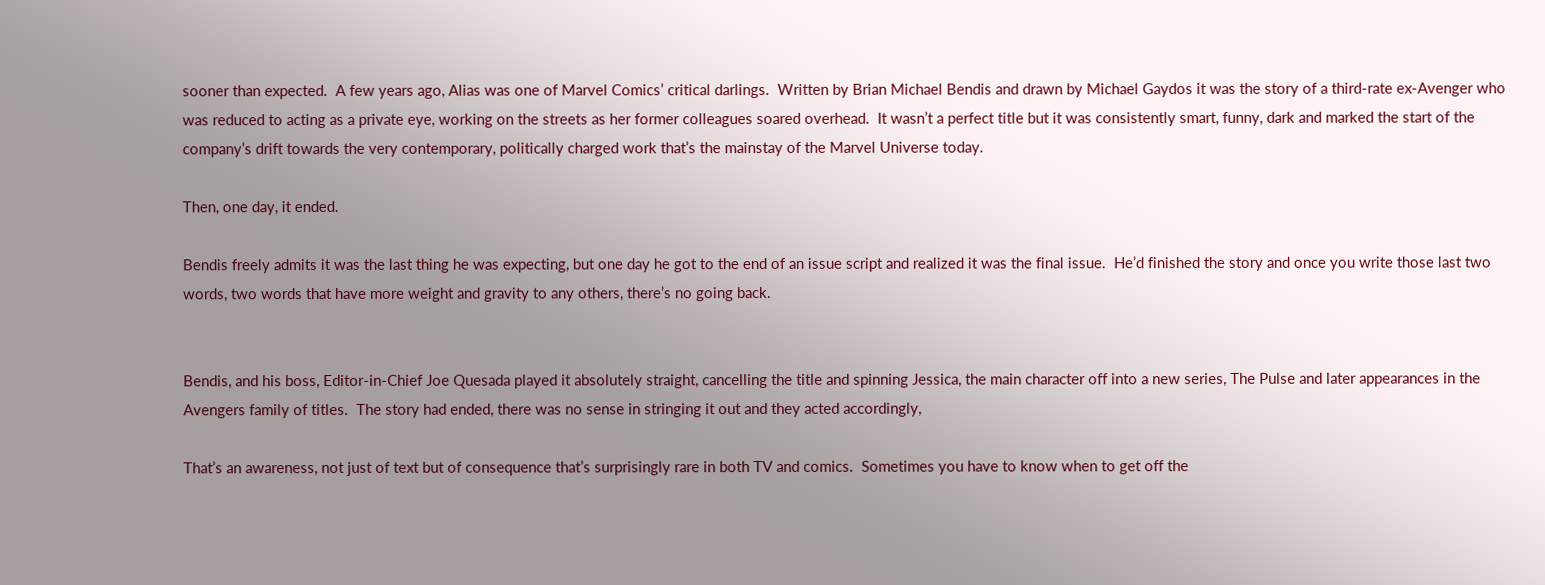sooner than expected.  A few years ago, Alias was one of Marvel Comics’ critical darlings.  Written by Brian Michael Bendis and drawn by Michael Gaydos it was the story of a third-rate ex-Avenger who was reduced to acting as a private eye, working on the streets as her former colleagues soared overhead.  It wasn’t a perfect title but it was consistently smart, funny, dark and marked the start of the company’s drift towards the very contemporary, politically charged work that’s the mainstay of the Marvel Universe today.

Then, one day, it ended.

Bendis freely admits it was the last thing he was expecting, but one day he got to the end of an issue script and realized it was the final issue.  He’d finished the story and once you write those last two words, two words that have more weight and gravity to any others, there’s no going back.


Bendis, and his boss, Editor-in-Chief Joe Quesada played it absolutely straight, cancelling the title and spinning Jessica, the main character off into a new series, The Pulse and later appearances in the Avengers family of titles.  The story had ended, there was no sense in stringing it out and they acted accordingly,

That’s an awareness, not just of text but of consequence that’s surprisingly rare in both TV and comics.  Sometimes you have to know when to get off the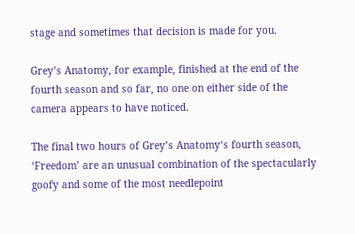stage and sometimes that decision is made for you.

Grey’s Anatomy, for example, finished at the end of the fourth season and so far, no one on either side of the camera appears to have noticed.

The final two hours of Grey’s Anatomy‘s fourth season, ‘Freedom’ are an unusual combination of the spectacularly goofy and some of the most needlepoint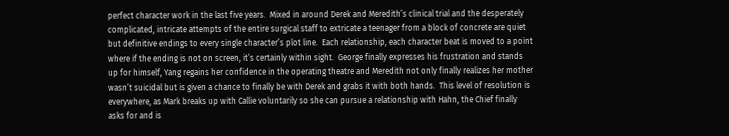perfect character work in the last five years.  Mixed in around Derek and Meredith’s clinical trial and the desperately complicated, intricate attempts of the entire surgical staff to extricate a teenager from a block of concrete are quiet but definitive endings to every single character’s plot line.  Each relationship, each character beat is moved to a point where if the ending is not on screen, it’s certainly within sight.  George finally expresses his frustration and stands up for himself, Yang regains her confidence in the operating theatre and Meredith not only finally realizes her mother wasn’t suicidal but is given a chance to finally be with Derek and grabs it with both hands.  This level of resolution is everywhere, as Mark breaks up with Callie voluntarily so she can pursue a relationship with Hahn, the Chief finally asks for and is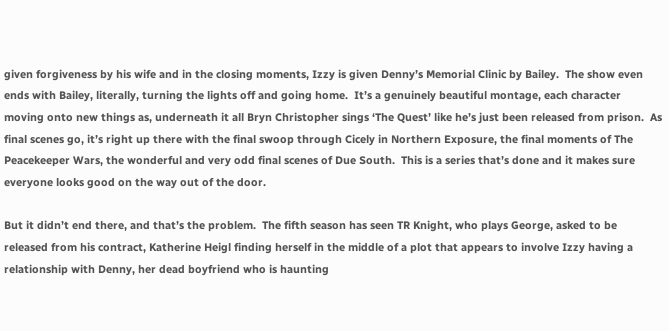given forgiveness by his wife and in the closing moments, Izzy is given Denny’s Memorial Clinic by Bailey.  The show even ends with Bailey, literally, turning the lights off and going home.  It’s a genuinely beautiful montage, each character moving onto new things as, underneath it all Bryn Christopher sings ‘The Quest’ like he’s just been released from prison.  As final scenes go, it’s right up there with the final swoop through Cicely in Northern Exposure, the final moments of The Peacekeeper Wars, the wonderful and very odd final scenes of Due South.  This is a series that’s done and it makes sure everyone looks good on the way out of the door.

But it didn’t end there, and that’s the problem.  The fifth season has seen TR Knight, who plays George, asked to be released from his contract, Katherine Heigl finding herself in the middle of a plot that appears to involve Izzy having a relationship with Denny, her dead boyfriend who is haunting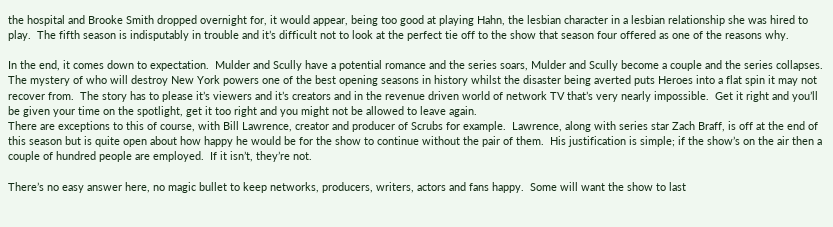the hospital and Brooke Smith dropped overnight for, it would appear, being too good at playing Hahn, the lesbian character in a lesbian relationship she was hired to play.  The fifth season is indisputably in trouble and it’s difficult not to look at the perfect tie off to the show that season four offered as one of the reasons why.

In the end, it comes down to expectation.  Mulder and Scully have a potential romance and the series soars, Mulder and Scully become a couple and the series collapses.  The mystery of who will destroy New York powers one of the best opening seasons in history whilst the disaster being averted puts Heroes into a flat spin it may not recover from.  The story has to please it’s viewers and it’s creators and in the revenue driven world of network TV that’s very nearly impossible.  Get it right and you’ll be given your time on the spotlight, get it too right and you might not be allowed to leave again.
There are exceptions to this of course, with Bill Lawrence, creator and producer of Scrubs for example.  Lawrence, along with series star Zach Braff, is off at the end of this season but is quite open about how happy he would be for the show to continue without the pair of them.  His justification is simple; if the show’s on the air then a couple of hundred people are employed.  If it isn’t, they’re not.

There’s no easy answer here, no magic bullet to keep networks, producers, writers, actors and fans happy.  Some will want the show to last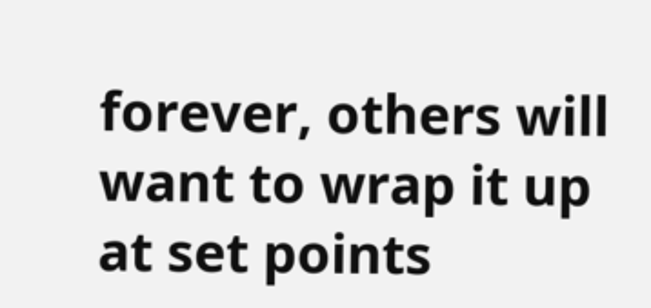forever, others will want to wrap it up at set points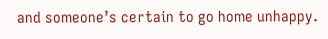and someone’s certain to go home unhappy.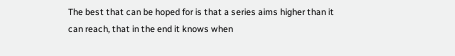The best that can be hoped for is that a series aims higher than it can reach, that in the end it knows when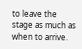to leave the stage as much as when to arrive.